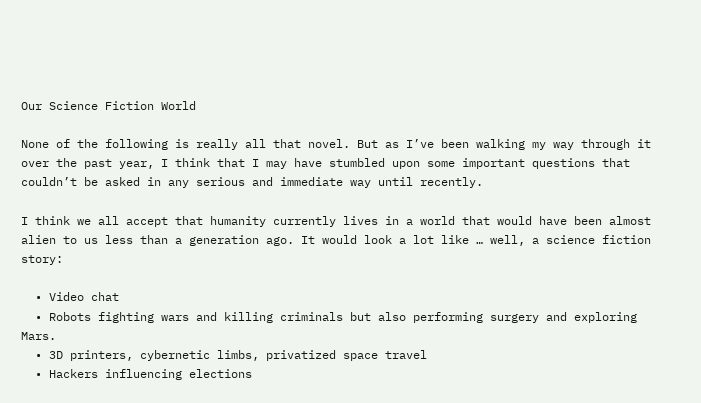Our Science Fiction World

None of the following is really all that novel. But as I’ve been walking my way through it over the past year, I think that I may have stumbled upon some important questions that couldn’t be asked in any serious and immediate way until recently.

I think we all accept that humanity currently lives in a world that would have been almost alien to us less than a generation ago. It would look a lot like … well, a science fiction story:

  • Video chat
  • Robots fighting wars and killing criminals but also performing surgery and exploring Mars.
  • 3D printers, cybernetic limbs, privatized space travel
  • Hackers influencing elections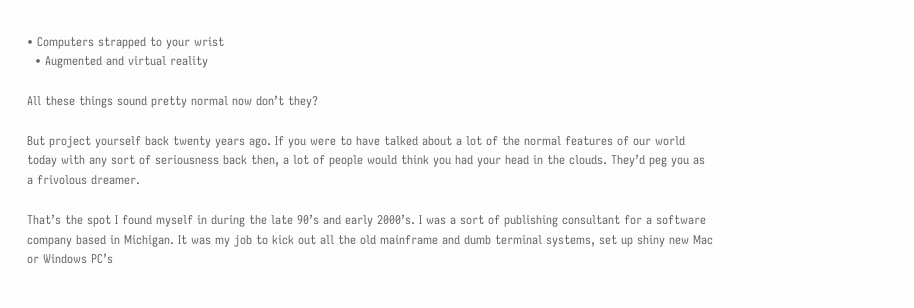• Computers strapped to your wrist
  • Augmented and virtual reality

All these things sound pretty normal now don’t they?

But project yourself back twenty years ago. If you were to have talked about a lot of the normal features of our world today with any sort of seriousness back then, a lot of people would think you had your head in the clouds. They’d peg you as a frivolous dreamer.

That’s the spot I found myself in during the late 90’s and early 2000’s. I was a sort of publishing consultant for a software company based in Michigan. It was my job to kick out all the old mainframe and dumb terminal systems, set up shiny new Mac or Windows PC’s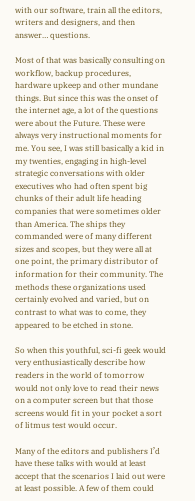with our software, train all the editors, writers and designers, and then answer… questions.

Most of that was basically consulting on workflow, backup procedures, hardware upkeep and other mundane things. But since this was the onset of the internet age, a lot of the questions were about the Future. These were always very instructional moments for me. You see, I was still basically a kid in my twenties, engaging in high-level strategic conversations with older executives who had often spent big chunks of their adult life heading companies that were sometimes older than America. The ships they commanded were of many different sizes and scopes, but they were all at one point, the primary distributor of information for their community. The methods these organizations used certainly evolved and varied, but on contrast to what was to come, they appeared to be etched in stone.

So when this youthful, sci-fi geek would very enthusiastically describe how readers in the world of tomorrow would not only love to read their news on a computer screen but that those screens would fit in your pocket a sort of litmus test would occur.

Many of the editors and publishers I’d have these talks with would at least accept that the scenarios I laid out were at least possible. A few of them could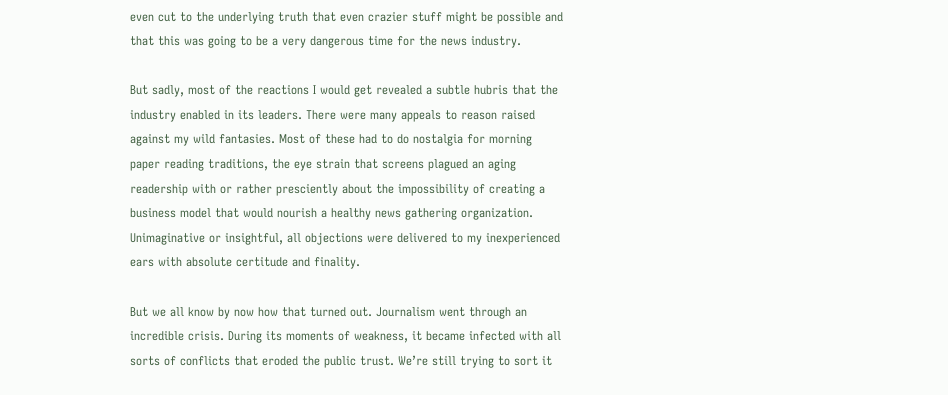even cut to the underlying truth that even crazier stuff might be possible and that this was going to be a very dangerous time for the news industry.

But sadly, most of the reactions I would get revealed a subtle hubris that the industry enabled in its leaders. There were many appeals to reason raised against my wild fantasies. Most of these had to do nostalgia for morning paper reading traditions, the eye strain that screens plagued an aging readership with or rather presciently about the impossibility of creating a business model that would nourish a healthy news gathering organization. Unimaginative or insightful, all objections were delivered to my inexperienced ears with absolute certitude and finality.

But we all know by now how that turned out. Journalism went through an incredible crisis. During its moments of weakness, it became infected with all sorts of conflicts that eroded the public trust. We’re still trying to sort it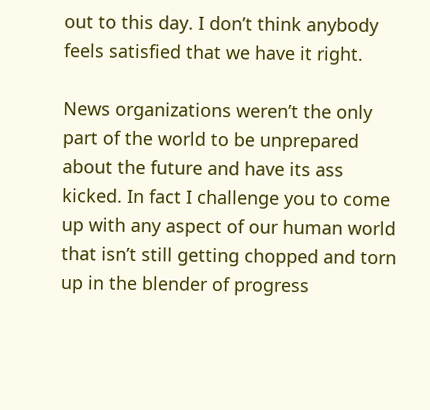out to this day. I don’t think anybody feels satisfied that we have it right.

News organizations weren’t the only part of the world to be unprepared about the future and have its ass kicked. In fact I challenge you to come up with any aspect of our human world that isn’t still getting chopped and torn up in the blender of progress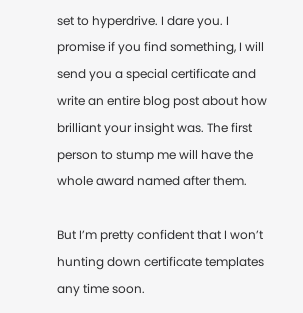set to hyperdrive. I dare you. I promise if you find something, I will send you a special certificate and write an entire blog post about how brilliant your insight was. The first person to stump me will have the whole award named after them.

But I’m pretty confident that I won’t hunting down certificate templates any time soon.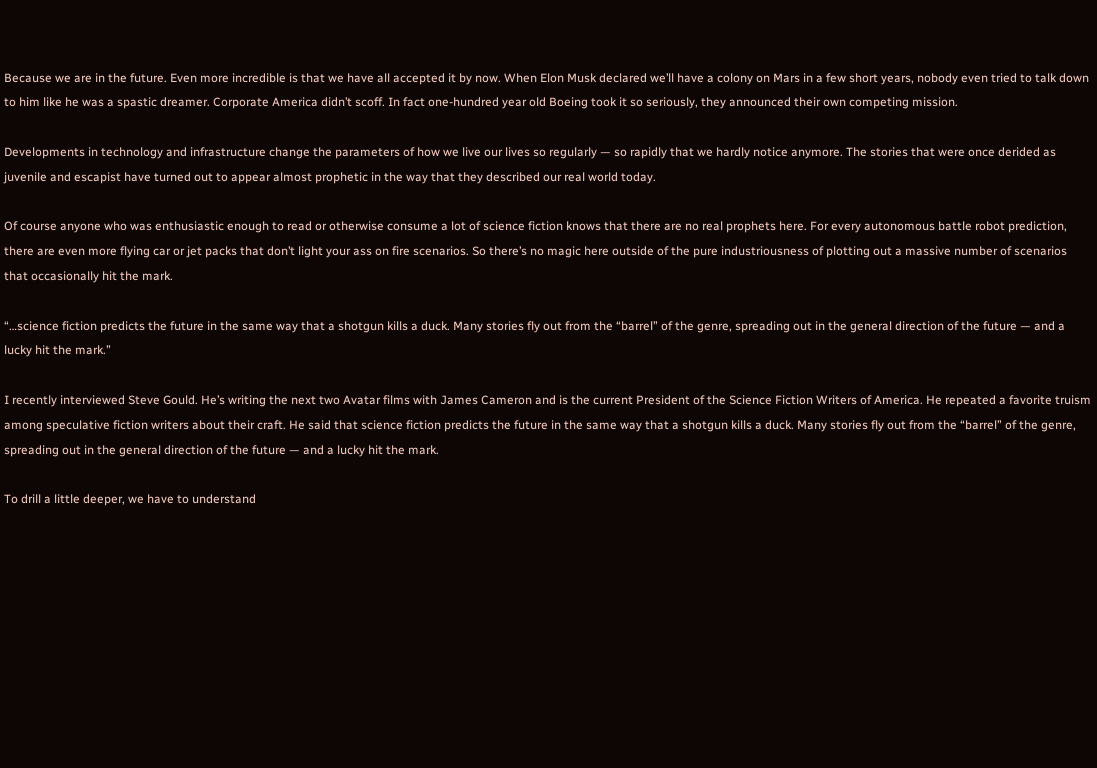Because we are in the future. Even more incredible is that we have all accepted it by now. When Elon Musk declared we’ll have a colony on Mars in a few short years, nobody even tried to talk down to him like he was a spastic dreamer. Corporate America didn’t scoff. In fact one-hundred year old Boeing took it so seriously, they announced their own competing mission.

Developments in technology and infrastructure change the parameters of how we live our lives so regularly — so rapidly that we hardly notice anymore. The stories that were once derided as juvenile and escapist have turned out to appear almost prophetic in the way that they described our real world today.

Of course anyone who was enthusiastic enough to read or otherwise consume a lot of science fiction knows that there are no real prophets here. For every autonomous battle robot prediction, there are even more flying car or jet packs that don’t light your ass on fire scenarios. So there’s no magic here outside of the pure industriousness of plotting out a massive number of scenarios that occasionally hit the mark.

“…science fiction predicts the future in the same way that a shotgun kills a duck. Many stories fly out from the “barrel” of the genre, spreading out in the general direction of the future — and a lucky hit the mark.”

I recently interviewed Steve Gould. He’s writing the next two Avatar films with James Cameron and is the current President of the Science Fiction Writers of America. He repeated a favorite truism among speculative fiction writers about their craft. He said that science fiction predicts the future in the same way that a shotgun kills a duck. Many stories fly out from the “barrel” of the genre, spreading out in the general direction of the future — and a lucky hit the mark.

To drill a little deeper, we have to understand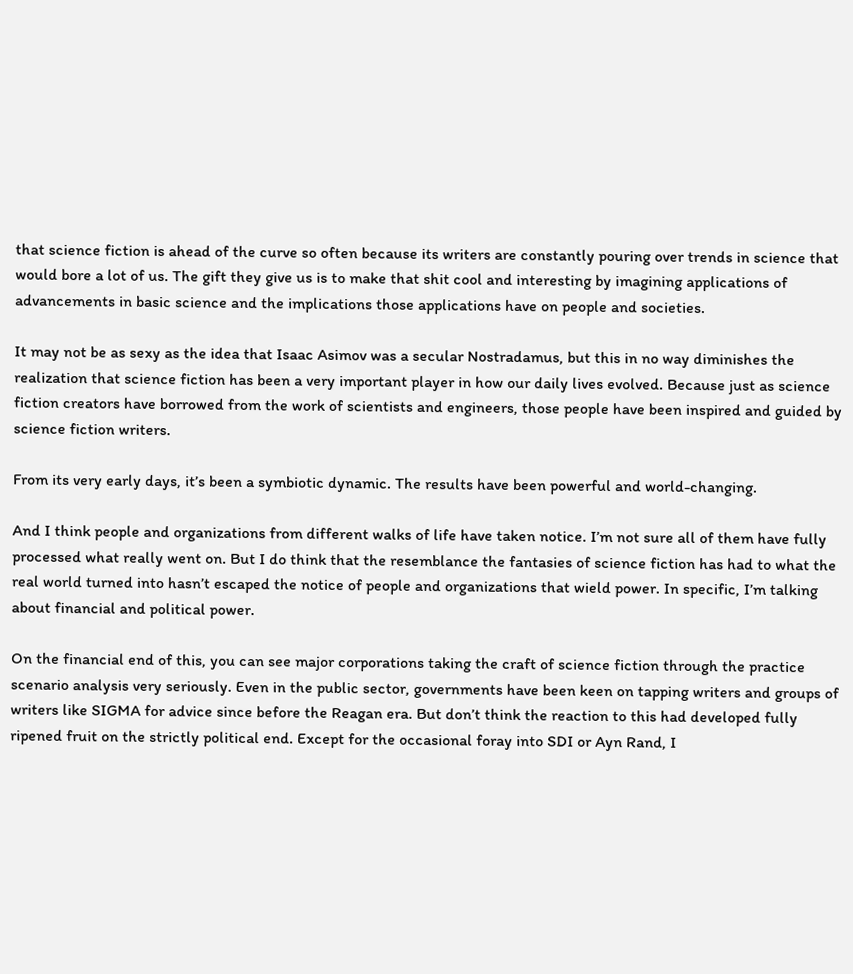that science fiction is ahead of the curve so often because its writers are constantly pouring over trends in science that would bore a lot of us. The gift they give us is to make that shit cool and interesting by imagining applications of advancements in basic science and the implications those applications have on people and societies.

It may not be as sexy as the idea that Isaac Asimov was a secular Nostradamus, but this in no way diminishes the realization that science fiction has been a very important player in how our daily lives evolved. Because just as science fiction creators have borrowed from the work of scientists and engineers, those people have been inspired and guided by science fiction writers.

From its very early days, it’s been a symbiotic dynamic. The results have been powerful and world-changing.

And I think people and organizations from different walks of life have taken notice. I’m not sure all of them have fully processed what really went on. But I do think that the resemblance the fantasies of science fiction has had to what the real world turned into hasn’t escaped the notice of people and organizations that wield power. In specific, I’m talking about financial and political power.

On the financial end of this, you can see major corporations taking the craft of science fiction through the practice scenario analysis very seriously. Even in the public sector, governments have been keen on tapping writers and groups of writers like SIGMA for advice since before the Reagan era. But don’t think the reaction to this had developed fully ripened fruit on the strictly political end. Except for the occasional foray into SDI or Ayn Rand, I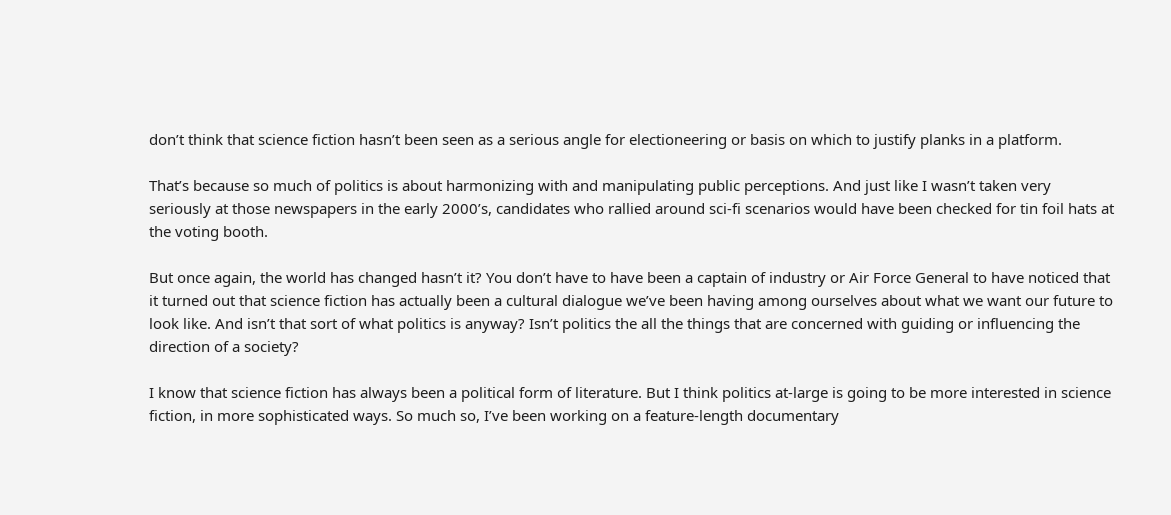don’t think that science fiction hasn’t been seen as a serious angle for electioneering or basis on which to justify planks in a platform.

That’s because so much of politics is about harmonizing with and manipulating public perceptions. And just like I wasn’t taken very seriously at those newspapers in the early 2000’s, candidates who rallied around sci-fi scenarios would have been checked for tin foil hats at the voting booth.

But once again, the world has changed hasn’t it? You don’t have to have been a captain of industry or Air Force General to have noticed that it turned out that science fiction has actually been a cultural dialogue we’ve been having among ourselves about what we want our future to look like. And isn’t that sort of what politics is anyway? Isn’t politics the all the things that are concerned with guiding or influencing the direction of a society?

I know that science fiction has always been a political form of literature. But I think politics at-large is going to be more interested in science fiction, in more sophisticated ways. So much so, I’ve been working on a feature-length documentary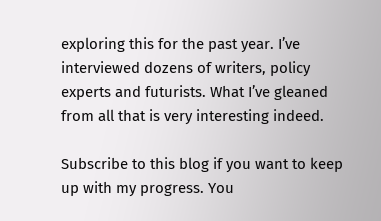exploring this for the past year. I’ve interviewed dozens of writers, policy experts and futurists. What I’ve gleaned from all that is very interesting indeed.

Subscribe to this blog if you want to keep up with my progress. You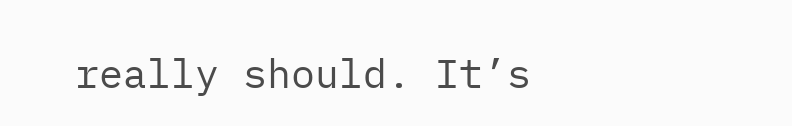really should. It’s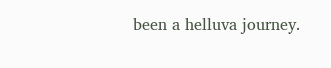been a helluva journey.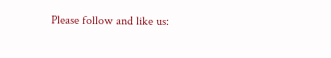Please follow and like us: